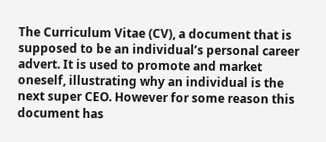The Curriculum Vitae (CV), a document that is supposed to be an individual’s personal career advert. It is used to promote and market oneself, illustrating why an individual is the next super CEO. However for some reason this document has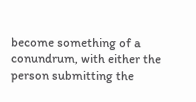become something of a conundrum, with either the person submitting the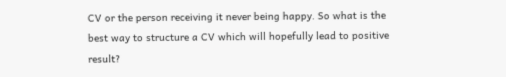CV or the person receiving it never being happy. So what is the best way to structure a CV which will hopefully lead to positive result?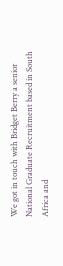We got in touch with Bridget Berry a senior National Graduate Recruitment based in South Africa and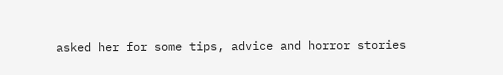asked her for some tips, advice and horror stories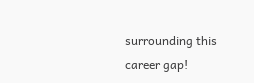surrounding this career gap!